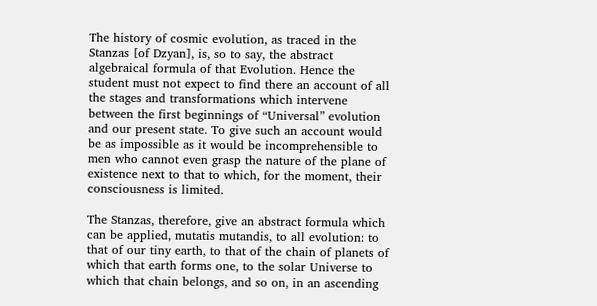The history of cosmic evolution, as traced in the Stanzas [of Dzyan], is, so to say, the abstract algebraical formula of that Evolution. Hence the student must not expect to find there an account of all the stages and transformations which intervene between the first beginnings of “Universal” evolution and our present state. To give such an account would be as impossible as it would be incomprehensible to men who cannot even grasp the nature of the plane of existence next to that to which, for the moment, their consciousness is limited.

The Stanzas, therefore, give an abstract formula which can be applied, mutatis mutandis, to all evolution: to that of our tiny earth, to that of the chain of planets of which that earth forms one, to the solar Universe to which that chain belongs, and so on, in an ascending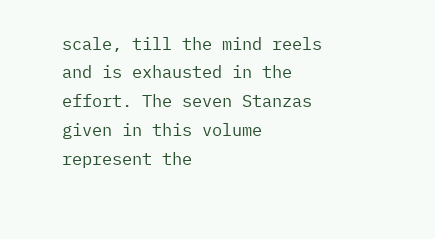scale, till the mind reels and is exhausted in the effort. The seven Stanzas given in this volume represent the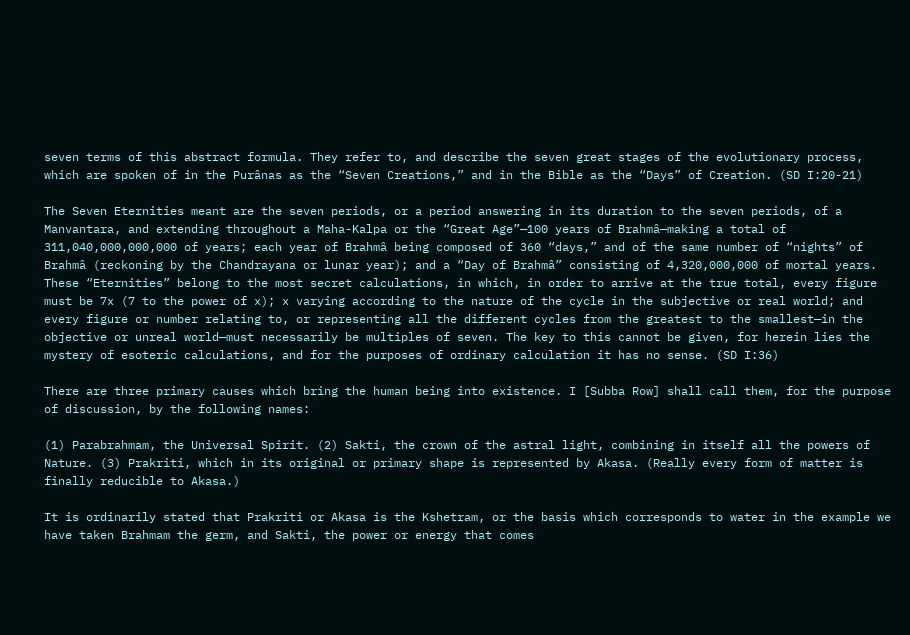seven terms of this abstract formula. They refer to, and describe the seven great stages of the evolutionary process, which are spoken of in the Purânas as the “Seven Creations,” and in the Bible as the “Days” of Creation. (SD I:20-21)

The Seven Eternities meant are the seven periods, or a period answering in its duration to the seven periods, of a Manvantara, and extending throughout a Maha-Kalpa or the “Great Age”—100 years of Brahmâ—making a total of 311,040,000,000,000 of years; each year of Brahmâ being composed of 360 “days,” and of the same number of “nights” of Brahmâ (reckoning by the Chandrayana or lunar year); and a “Day of Brahmâ” consisting of 4,320,000,000 of mortal years. These “Eternities” belong to the most secret calculations, in which, in order to arrive at the true total, every figure must be 7x (7 to the power of x); x varying according to the nature of the cycle in the subjective or real world; and every figure or number relating to, or representing all the different cycles from the greatest to the smallest—in the objective or unreal world—must necessarily be multiples of seven. The key to this cannot be given, for herein lies the mystery of esoteric calculations, and for the purposes of ordinary calculation it has no sense. (SD I:36)

There are three primary causes which bring the human being into existence. I [Subba Row] shall call them, for the purpose of discussion, by the following names:

(1) Parabrahmam, the Universal Spirit. (2) Sakti, the crown of the astral light, combining in itself all the powers of Nature. (3) Prakriti, which in its original or primary shape is represented by Akasa. (Really every form of matter is finally reducible to Akasa.)

It is ordinarily stated that Prakriti or Akasa is the Kshetram, or the basis which corresponds to water in the example we have taken Brahmam the germ, and Sakti, the power or energy that comes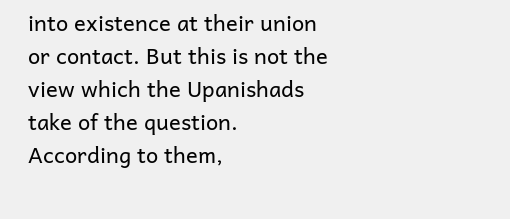into existence at their union or contact. But this is not the view which the Upanishads take of the question. According to them,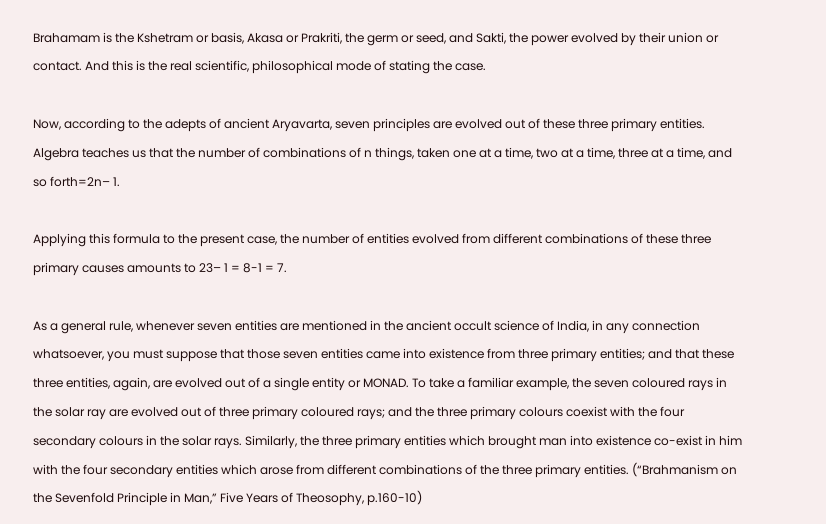Brahamam is the Kshetram or basis, Akasa or Prakriti, the germ or seed, and Sakti, the power evolved by their union or contact. And this is the real scientific, philosophical mode of stating the case.

Now, according to the adepts of ancient Aryavarta, seven principles are evolved out of these three primary entities. Algebra teaches us that the number of combinations of n things, taken one at a time, two at a time, three at a time, and so forth=2n– 1.

Applying this formula to the present case, the number of entities evolved from different combinations of these three primary causes amounts to 23– 1 = 8-1 = 7.

As a general rule, whenever seven entities are mentioned in the ancient occult science of India, in any connection whatsoever, you must suppose that those seven entities came into existence from three primary entities; and that these three entities, again, are evolved out of a single entity or MONAD. To take a familiar example, the seven coloured rays in the solar ray are evolved out of three primary coloured rays; and the three primary colours coexist with the four secondary colours in the solar rays. Similarly, the three primary entities which brought man into existence co-exist in him with the four secondary entities which arose from different combinations of the three primary entities. (“Brahmanism on the Sevenfold Principle in Man,” Five Years of Theosophy, p.160-10)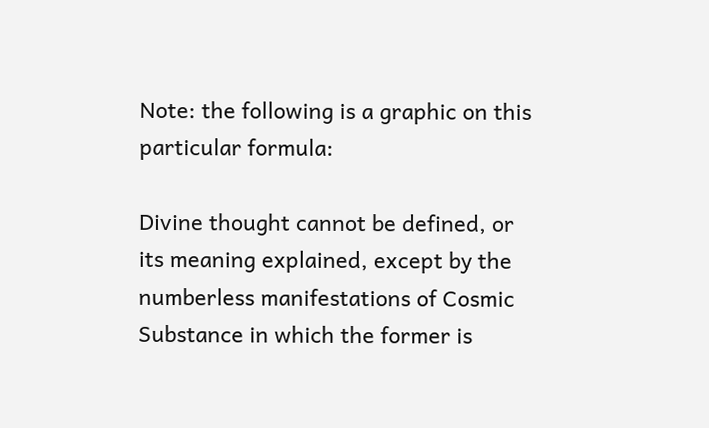Note: the following is a graphic on this particular formula:

Divine thought cannot be defined, or its meaning explained, except by the numberless manifestations of Cosmic Substance in which the former is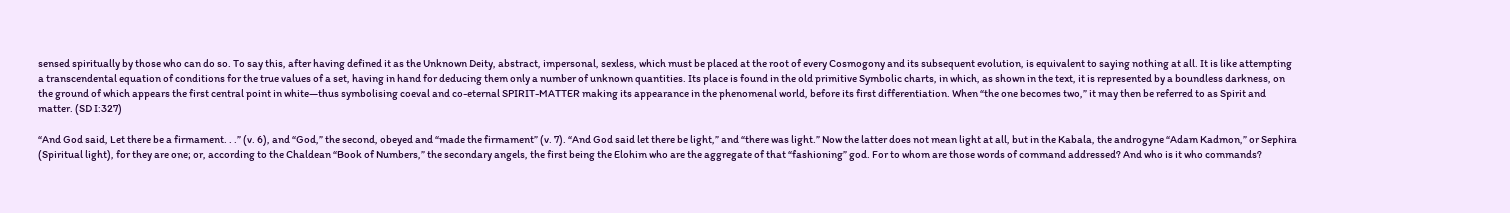sensed spiritually by those who can do so. To say this, after having defined it as the Unknown Deity, abstract, impersonal, sexless, which must be placed at the root of every Cosmogony and its subsequent evolution, is equivalent to saying nothing at all. It is like attempting a transcendental equation of conditions for the true values of a set, having in hand for deducing them only a number of unknown quantities. Its place is found in the old primitive Symbolic charts, in which, as shown in the text, it is represented by a boundless darkness, on the ground of which appears the first central point in white―thus symbolising coeval and co-eternal SPIRIT-MATTER making its appearance in the phenomenal world, before its first differentiation. When “the one becomes two,” it may then be referred to as Spirit and matter. (SD I:327)

“And God said, Let there be a firmament. . .” (v. 6), and “God,” the second, obeyed and “made the firmament” (v. 7). “And God said let there be light,” and “there was light.” Now the latter does not mean light at all, but in the Kabala, the androgyne “Adam Kadmon,” or Sephira (Spiritual light), for they are one; or, according to the Chaldean “Book of Numbers,” the secondary angels, the first being the Elohim who are the aggregate of that “fashioning” god. For to whom are those words of command addressed? And who is it who commands?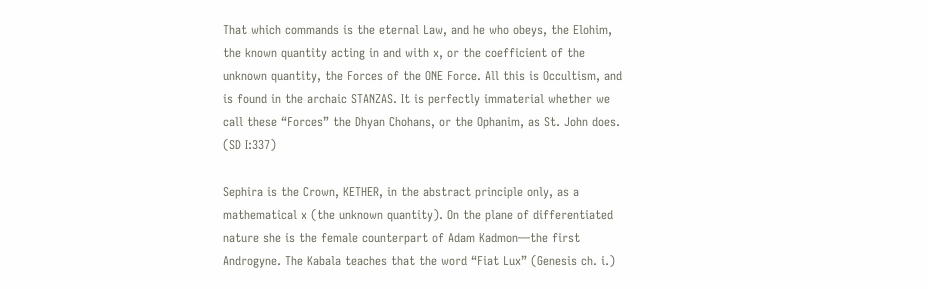That which commands is the eternal Law, and he who obeys, the Elohim, the known quantity acting in and with x, or the coefficient of the unknown quantity, the Forces of the ONE Force. All this is Occultism, and is found in the archaic STANZAS. It is perfectly immaterial whether we call these “Forces” the Dhyan Chohans, or the Ophanim, as St. John does. (SD I:337)

Sephira is the Crown, KETHER, in the abstract principle only, as a mathematical x (the unknown quantity). On the plane of differentiated nature she is the female counterpart of Adam Kadmon—the first Androgyne. The Kabala teaches that the word “Fiat Lux” (Genesis ch. i.)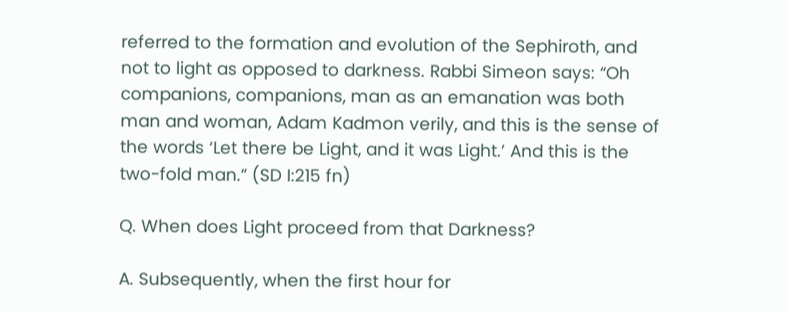referred to the formation and evolution of the Sephiroth, and not to light as opposed to darkness. Rabbi Simeon says: “Oh companions, companions, man as an emanation was both man and woman, Adam Kadmon verily, and this is the sense of the words ‘Let there be Light, and it was Light.’ And this is the two-fold man.” (SD I:215 fn)

Q. When does Light proceed from that Darkness?

A. Subsequently, when the first hour for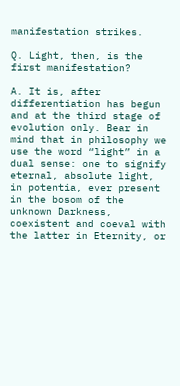manifestation strikes.

Q. Light, then, is the first manifestation?

A. It is, after differentiation has begun and at the third stage of evolution only. Bear in mind that in philosophy we use the word “light” in a dual sense: one to signify eternal, absolute light, in potentia, ever present in the bosom of the unknown Darkness, coexistent and coeval with the latter in Eternity, or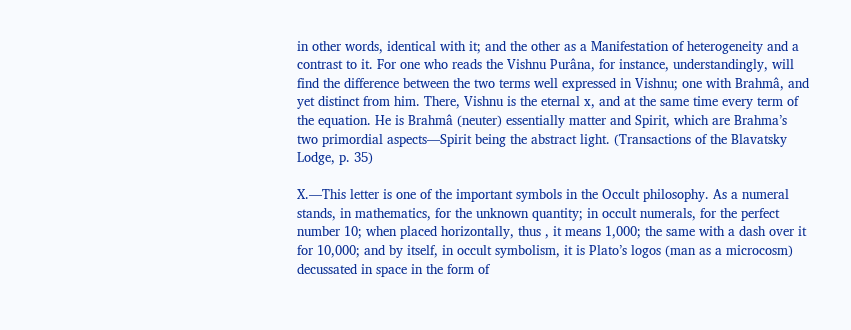in other words, identical with it; and the other as a Manifestation of heterogeneity and a contrast to it. For one who reads the Vishnu Purâna, for instance, understandingly, will find the difference between the two terms well expressed in Vishnu; one with Brahmâ, and yet distinct from him. There, Vishnu is the eternal x, and at the same time every term of the equation. He is Brahmâ (neuter) essentially matter and Spirit, which are Brahma’s two primordial aspects—Spirit being the abstract light. (Transactions of the Blavatsky Lodge, p. 35)

X.—This letter is one of the important symbols in the Occult philosophy. As a numeral  stands, in mathematics, for the unknown quantity; in occult numerals, for the perfect number 10; when placed horizontally, thus , it means 1,000; the same with a dash over it  for 10,000; and by itself, in occult symbolism, it is Plato’s logos (man as a microcosm) decussated in space in the form of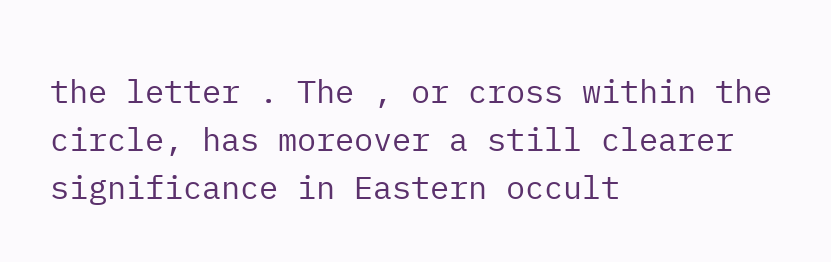the letter . The , or cross within the circle, has moreover a still clearer significance in Eastern occult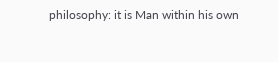philosophy: it is Man within his own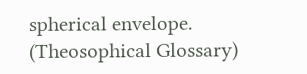spherical envelope. (Theosophical Glossary)